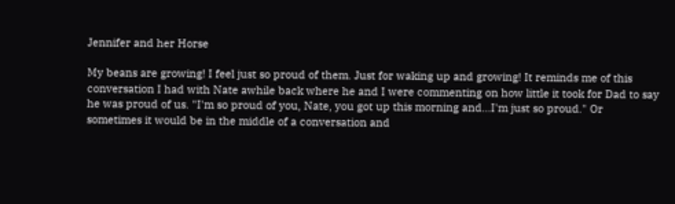Jennifer and her Horse

My beans are growing! I feel just so proud of them. Just for waking up and growing! It reminds me of this conversation I had with Nate awhile back where he and I were commenting on how little it took for Dad to say he was proud of us. "I'm so proud of you, Nate, you got up this morning and...I'm just so proud." Or sometimes it would be in the middle of a conversation and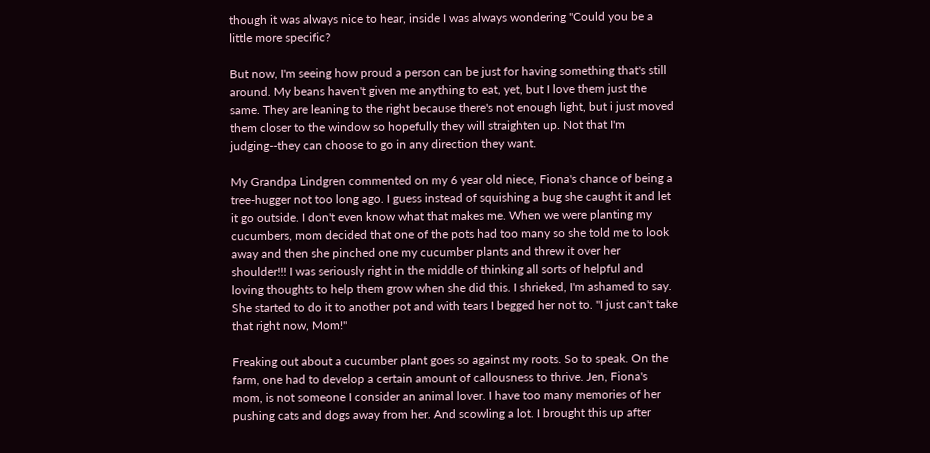though it was always nice to hear, inside I was always wondering "Could you be a little more specific?

But now, I'm seeing how proud a person can be just for having something that's still around. My beans haven't given me anything to eat, yet, but I love them just the same. They are leaning to the right because there's not enough light, but i just moved them closer to the window so hopefully they will straighten up. Not that I'm judging--they can choose to go in any direction they want.

My Grandpa Lindgren commented on my 6 year old niece, Fiona's chance of being a tree-hugger not too long ago. I guess instead of squishing a bug she caught it and let it go outside. I don't even know what that makes me. When we were planting my cucumbers, mom decided that one of the pots had too many so she told me to look away and then she pinched one my cucumber plants and threw it over her shoulder!!! I was seriously right in the middle of thinking all sorts of helpful and loving thoughts to help them grow when she did this. I shrieked, I'm ashamed to say. She started to do it to another pot and with tears I begged her not to. "I just can't take that right now, Mom!"

Freaking out about a cucumber plant goes so against my roots. So to speak. On the farm, one had to develop a certain amount of callousness to thrive. Jen, Fiona's mom, is not someone I consider an animal lover. I have too many memories of her pushing cats and dogs away from her. And scowling a lot. I brought this up after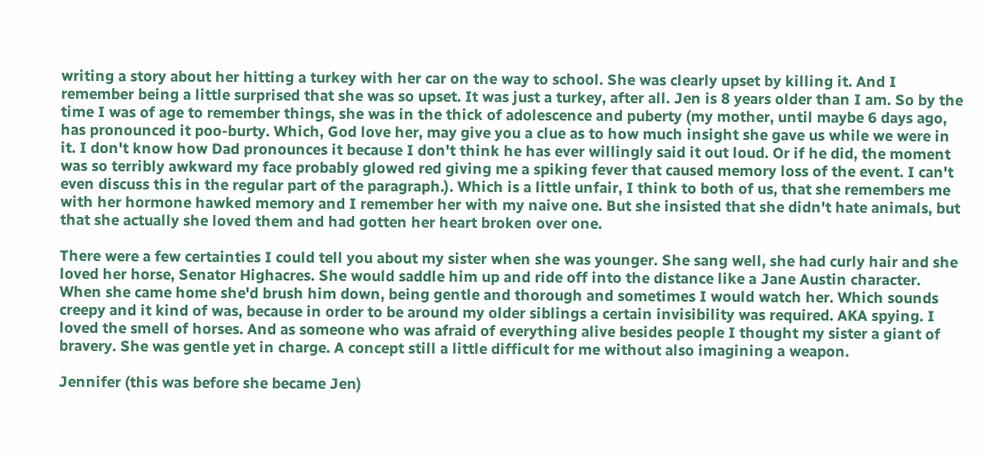writing a story about her hitting a turkey with her car on the way to school. She was clearly upset by killing it. And I remember being a little surprised that she was so upset. It was just a turkey, after all. Jen is 8 years older than I am. So by the time I was of age to remember things, she was in the thick of adolescence and puberty (my mother, until maybe 6 days ago, has pronounced it poo-burty. Which, God love her, may give you a clue as to how much insight she gave us while we were in it. I don't know how Dad pronounces it because I don't think he has ever willingly said it out loud. Or if he did, the moment was so terribly awkward my face probably glowed red giving me a spiking fever that caused memory loss of the event. I can't even discuss this in the regular part of the paragraph.). Which is a little unfair, I think to both of us, that she remembers me with her hormone hawked memory and I remember her with my naive one. But she insisted that she didn't hate animals, but that she actually she loved them and had gotten her heart broken over one.

There were a few certainties I could tell you about my sister when she was younger. She sang well, she had curly hair and she loved her horse, Senator Highacres. She would saddle him up and ride off into the distance like a Jane Austin character. When she came home she'd brush him down, being gentle and thorough and sometimes I would watch her. Which sounds creepy and it kind of was, because in order to be around my older siblings a certain invisibility was required. AKA spying. I loved the smell of horses. And as someone who was afraid of everything alive besides people I thought my sister a giant of bravery. She was gentle yet in charge. A concept still a little difficult for me without also imagining a weapon.

Jennifer (this was before she became Jen)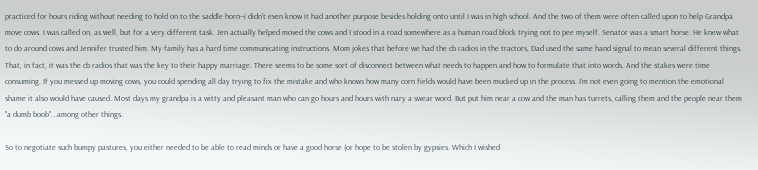practiced for hours riding without needing to hold on to the saddle horn--i didn't even know it had another purpose besides holding onto until I was in high school. And the two of them were often called upon to help Grandpa move cows. I was called on, as well, but for a very different task. Jen actually helped moved the cows and I stood in a road somewhere as a human road block trying not to pee myself. Senator was a smart horse. He knew what to do around cows and Jennifer trusted him. My family has a hard time communicating instructions. Mom jokes that before we had the cb radios in the tractors, Dad used the same hand signal to mean several different things. That, in fact, it was the cb radios that was the key to their happy marriage. There seems to be some sort of disconnect between what needs to happen and how to formulate that into words. And the stakes were time consuming. If you messed up moving cows, you could spending all day trying to fix the mistake and who knows how many corn fields would have been mucked up in the process. I'm not even going to mention the emotional shame it also would have caused. Most days my grandpa is a witty and pleasant man who can go hours and hours with nary a swear word. But put him near a cow and the man has turrets, calling them and the people near them "a dumb boob"...among other things.

So to negotiate such bumpy pastures, you either needed to be able to read minds or have a good horse (or hope to be stolen by gypsies. Which I wished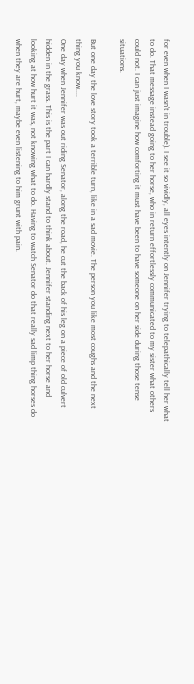for even when I wasn't in trouble). I see it so vividly, all eyes intently on Jennifer trying to telepathically tell her what to do. That message instead going to her horse, who in return effortlessly communicated to my sister what others could not. I can just imagine how comforting it must have been to have someone on her side during those tense situations.

But one day the love story took a terrible turn, like in a sad movie. The person you like most coughs and the next thing you know....
One day when Jennifer was out riding Senator, along the road, he cut the back of his leg on a piece of old culvert hidden in the grass. This is the part I can hardly stand to think about. Jennifer standing next to her horse and looking at how hurt it was, not knowing what to do. Having to watch Senator do that really sad limp thing horses do when they are hurt, maybe even listening to him grunt with pain.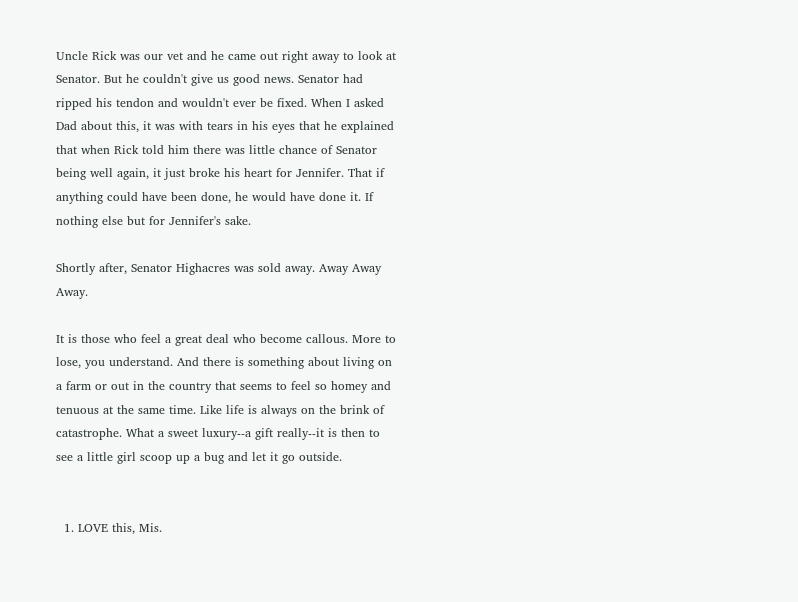Uncle Rick was our vet and he came out right away to look at Senator. But he couldn't give us good news. Senator had ripped his tendon and wouldn't ever be fixed. When I asked Dad about this, it was with tears in his eyes that he explained that when Rick told him there was little chance of Senator being well again, it just broke his heart for Jennifer. That if anything could have been done, he would have done it. If nothing else but for Jennifer's sake.

Shortly after, Senator Highacres was sold away. Away Away Away.

It is those who feel a great deal who become callous. More to lose, you understand. And there is something about living on a farm or out in the country that seems to feel so homey and tenuous at the same time. Like life is always on the brink of catastrophe. What a sweet luxury--a gift really--it is then to see a little girl scoop up a bug and let it go outside.


  1. LOVE this, Mis.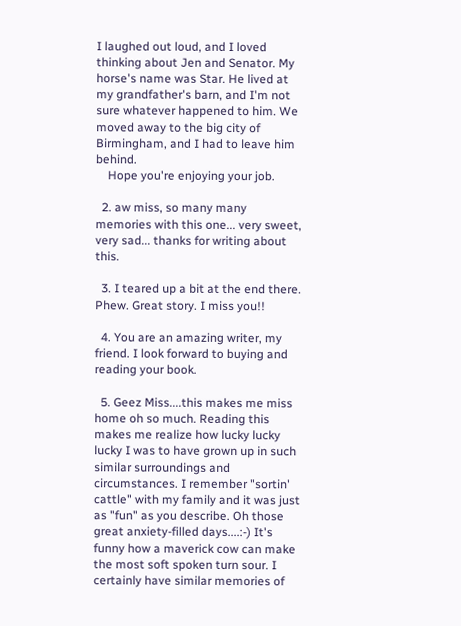I laughed out loud, and I loved thinking about Jen and Senator. My horse's name was Star. He lived at my grandfather's barn, and I'm not sure whatever happened to him. We moved away to the big city of Birmingham, and I had to leave him behind.
    Hope you're enjoying your job.

  2. aw miss, so many many memories with this one... very sweet, very sad... thanks for writing about this.

  3. I teared up a bit at the end there. Phew. Great story. I miss you!!

  4. You are an amazing writer, my friend. I look forward to buying and reading your book.

  5. Geez Miss....this makes me miss home oh so much. Reading this makes me realize how lucky lucky lucky I was to have grown up in such similar surroundings and circumstances. I remember "sortin' cattle" with my family and it was just as "fun" as you describe. Oh those great anxiety-filled days....:-) It's funny how a maverick cow can make the most soft spoken turn sour. I certainly have similar memories of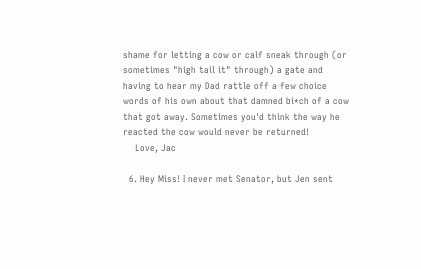shame for letting a cow or calf sneak through (or sometimes "high tail it" through) a gate and having to hear my Dad rattle off a few choice words of his own about that damned bi*ch of a cow that got away. Sometimes you'd think the way he reacted the cow would never be returned!
    Love, Jac

  6. Hey Miss! I never met Senator, but Jen sent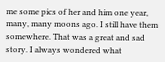me some pics of her and him one year, many, many moons ago. I still have them somewhere. That was a great and sad story. I always wondered what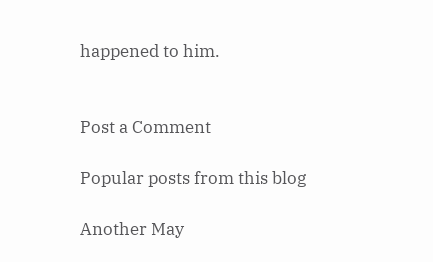happened to him.


Post a Comment

Popular posts from this blog

Another May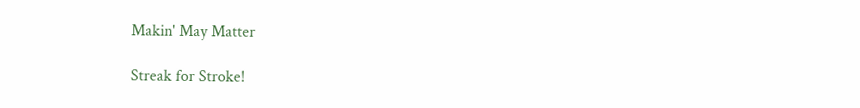Makin' May Matter

Streak for Stroke!